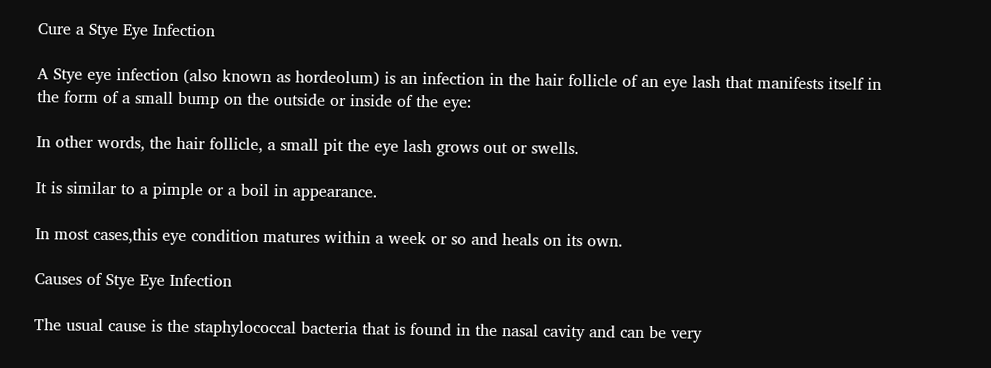Cure a Stye Eye Infection

A Stye eye infection (also known as hordeolum) is an infection in the hair follicle of an eye lash that manifests itself in the form of a small bump on the outside or inside of the eye:

In other words, the hair follicle, a small pit the eye lash grows out or swells.

It is similar to a pimple or a boil in appearance.

In most cases,this eye condition matures within a week or so and heals on its own.

Causes of Stye Eye Infection

The usual cause is the staphylococcal bacteria that is found in the nasal cavity and can be very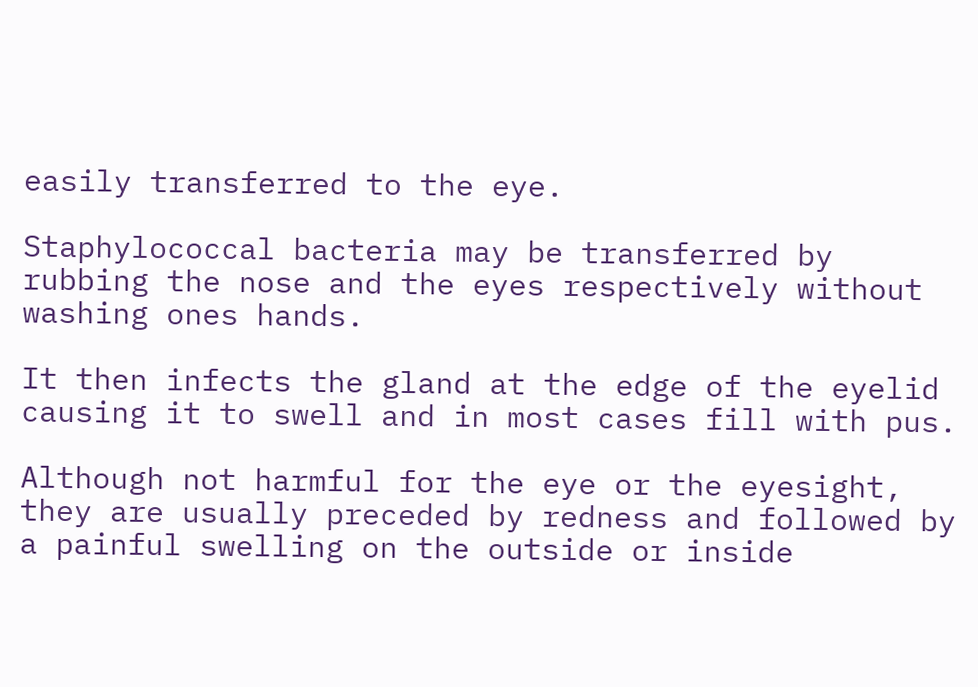easily transferred to the eye.

Staphylococcal bacteria may be transferred by rubbing the nose and the eyes respectively without washing ones hands.

It then infects the gland at the edge of the eyelid causing it to swell and in most cases fill with pus.

Although not harmful for the eye or the eyesight, they are usually preceded by redness and followed by a painful swelling on the outside or inside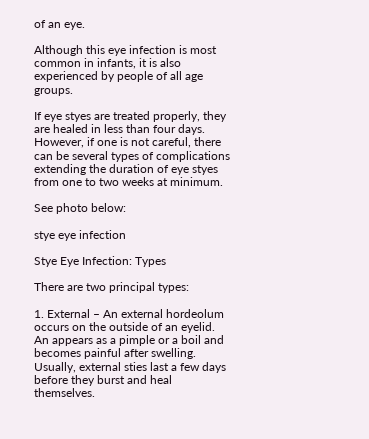of an eye.

Although this eye infection is most common in infants, it is also experienced by people of all age groups.

If eye styes are treated properly, they are healed in less than four days. However, if one is not careful, there can be several types of complications extending the duration of eye styes from one to two weeks at minimum.

See photo below:

stye eye infection

Stye Eye Infection: Types

There are two principal types:

1. External – An external hordeolum occurs on the outside of an eyelid. An appears as a pimple or a boil and becomes painful after swelling. Usually, external sties last a few days before they burst and heal themselves.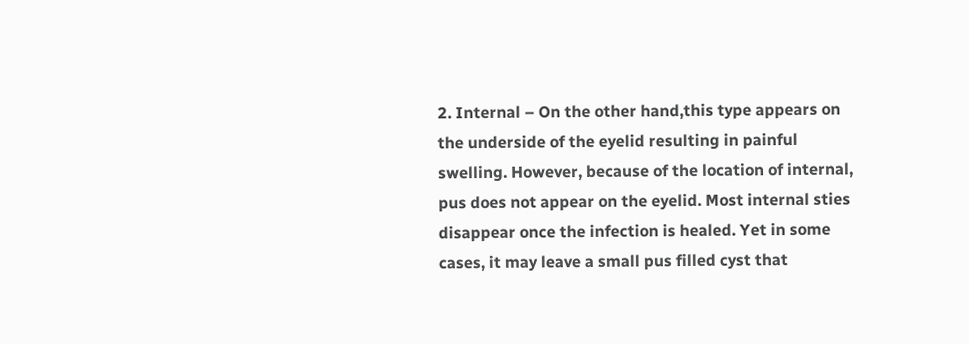2. Internal – On the other hand,this type appears on the underside of the eyelid resulting in painful swelling. However, because of the location of internal, pus does not appear on the eyelid. Most internal sties disappear once the infection is healed. Yet in some cases, it may leave a small pus filled cyst that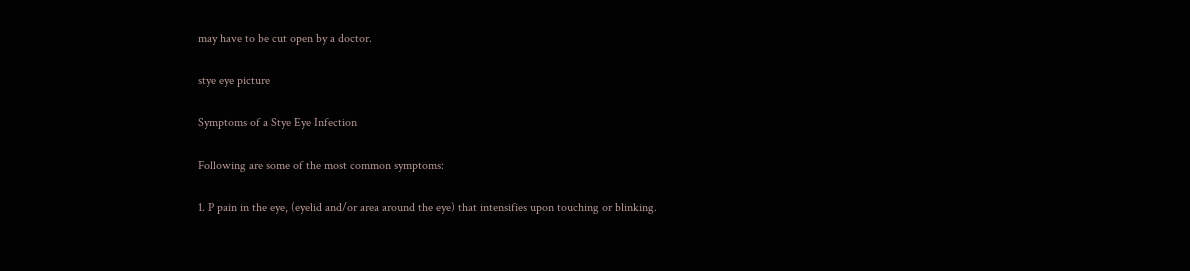may have to be cut open by a doctor.

stye eye picture

Symptoms of a Stye Eye Infection

Following are some of the most common symptoms:

1. P pain in the eye, (eyelid and/or area around the eye) that intensifies upon touching or blinking.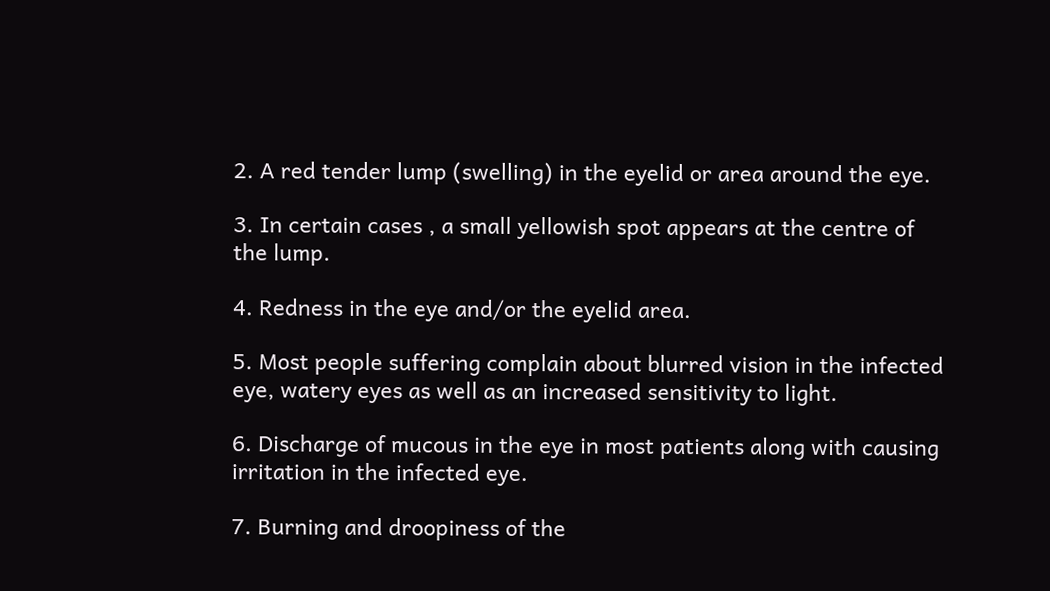2. A red tender lump (swelling) in the eyelid or area around the eye.

3. In certain cases , a small yellowish spot appears at the centre of the lump.

4. Redness in the eye and/or the eyelid area.

5. Most people suffering complain about blurred vision in the infected eye, watery eyes as well as an increased sensitivity to light.

6. Discharge of mucous in the eye in most patients along with causing irritation in the infected eye.

7. Burning and droopiness of the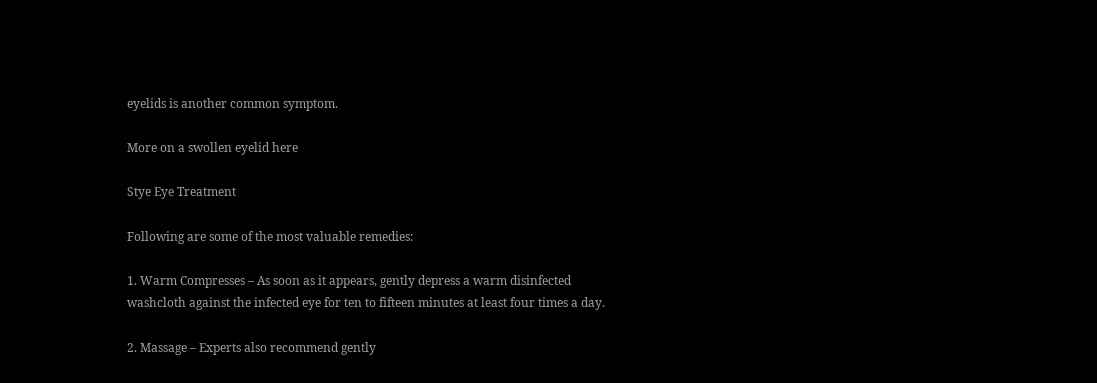eyelids is another common symptom.

More on a swollen eyelid here

Stye Eye Treatment

Following are some of the most valuable remedies:

1. Warm Compresses – As soon as it appears, gently depress a warm disinfected washcloth against the infected eye for ten to fifteen minutes at least four times a day.

2. Massage – Experts also recommend gently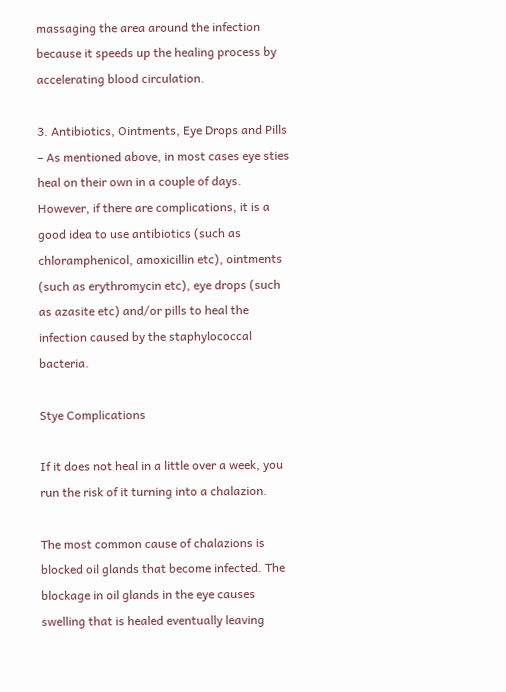massaging the area around the infection because it speeds up the healing process by accelerating blood circulation.

3. Antibiotics, Ointments, Eye Drops and Pills – As mentioned above, in most cases eye sties heal on their own in a couple of days. However, if there are complications, it is a good idea to use antibiotics (such as chloramphenicol, amoxicillin etc), ointments (such as erythromycin etc), eye drops (such as azasite etc) and/or pills to heal the infection caused by the staphylococcal bacteria.

Stye Complications

If it does not heal in a little over a week, you run the risk of it turning into a chalazion.

The most common cause of chalazions is blocked oil glands that become infected. The blockage in oil glands in the eye causes swelling that is healed eventually leaving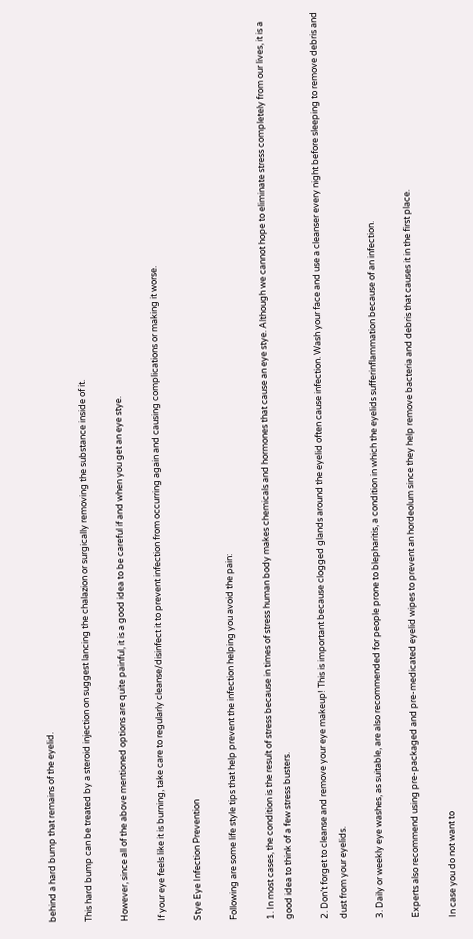behind a hard bump that remains of the eyelid.

This hard bump can be treated by a steroid injection on suggest lancing the chalazion or surgically removing the substance inside of it.

However, since all of the above mentioned options are quite painful, it is a good idea to be careful if and when you get an eye stye.

If your eye feels like it is burning, take care to regularly cleanse/disinfect it to prevent infection from occurring again and causing complications or making it worse.

Stye Eye Infection Prevention

Following are some life style tips that help prevent the infection helping you avoid the pain:

1. In most cases, the condition is the result of stress because in times of stress human body makes chemicals and hormones that cause an eye stye. Although we cannot hope to eliminate stress completely from our lives, it is a good idea to think of a few stress busters.

2. Don’t forget to cleanse and remove your eye makeup! This is important because clogged glands around the eyelid often cause infection. Wash your face and use a cleanser every night before sleeping to remove debris and dust from your eyelids.

3. Daily or weekly eye washes, as suitable, are also recommended for people prone to blepharitis, a condition in which the eyelids sufferinflammation because of an infection.

Experts also recommend using pre-packaged and pre-medicated eyelid wipes to prevent an hordeolum since they help remove bacteria and debris that causes it in the first place.

In case you do not want to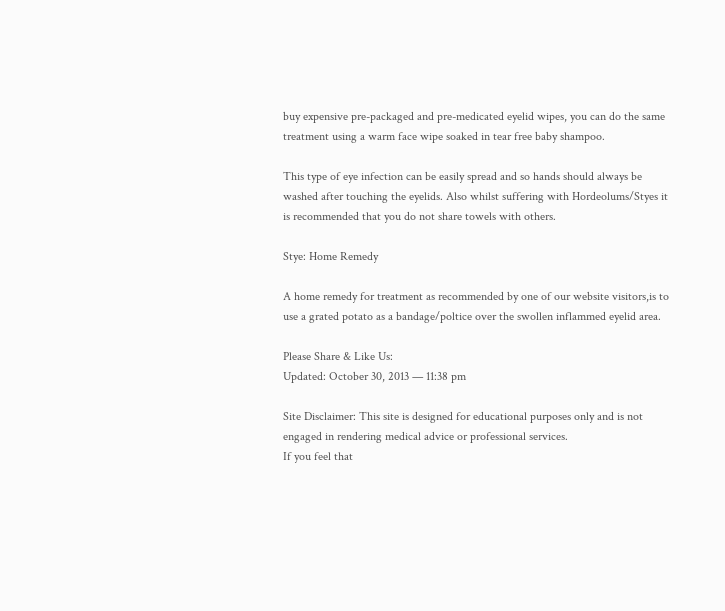buy expensive pre-packaged and pre-medicated eyelid wipes, you can do the same treatment using a warm face wipe soaked in tear free baby shampoo.

This type of eye infection can be easily spread and so hands should always be washed after touching the eyelids. Also whilst suffering with Hordeolums/Styes it is recommended that you do not share towels with others.

Stye: Home Remedy

A home remedy for treatment as recommended by one of our website visitors,is to use a grated potato as a bandage/poltice over the swollen inflammed eyelid area.

Please Share & Like Us:
Updated: October 30, 2013 — 11:38 pm

Site Disclaimer: This site is designed for educational purposes only and is not engaged in rendering medical advice or professional services.
If you feel that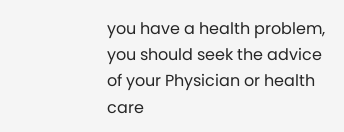you have a health problem, you should seek the advice of your Physician or health care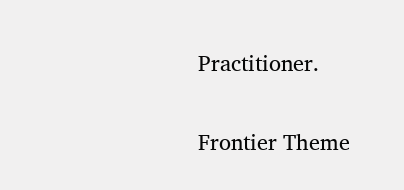Practitioner.

Frontier Theme